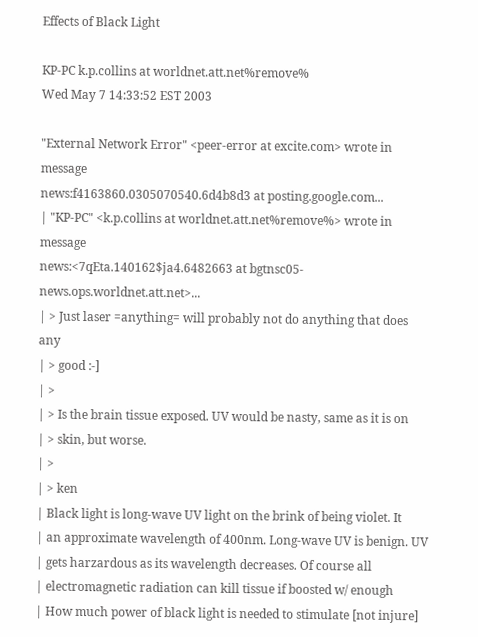Effects of Black Light

KP-PC k.p.collins at worldnet.att.net%remove%
Wed May 7 14:33:52 EST 2003

"External Network Error" <peer-error at excite.com> wrote in message
news:f4163860.0305070540.6d4b8d3 at posting.google.com...
| "KP-PC" <k.p.collins at worldnet.att.net%remove%> wrote in message
news:<7qEta.140162$ja4.6482663 at bgtnsc05-news.ops.worldnet.att.net>...
| > Just laser =anything= will probably not do anything that does any
| > good :-]
| >
| > Is the brain tissue exposed. UV would be nasty, same as it is on
| > skin, but worse.
| >
| > ken
| Black light is long-wave UV light on the brink of being violet. It
| an approximate wavelength of 400nm. Long-wave UV is benign. UV
| gets harzardous as its wavelength decreases. Of course all
| electromagnetic radiation can kill tissue if boosted w/ enough
| How much power of black light is needed to stimulate [not injure]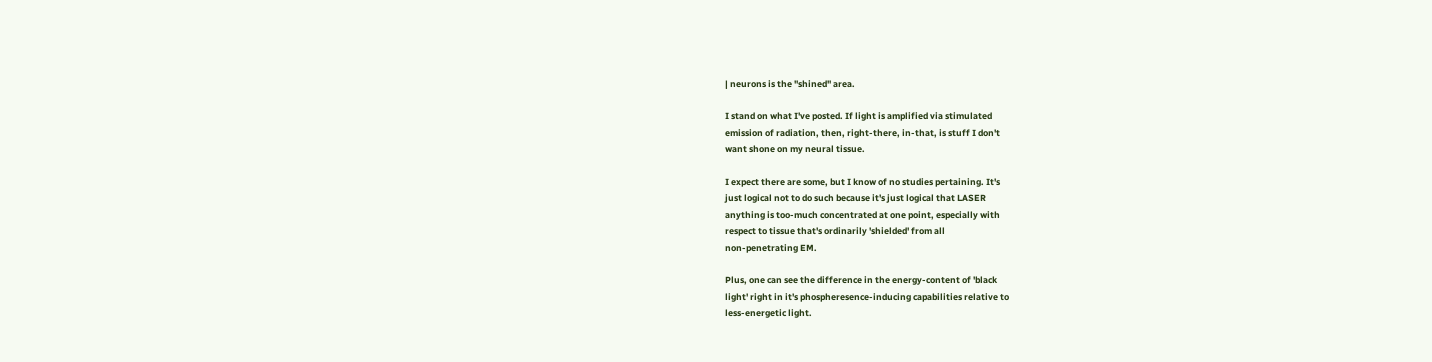| neurons is the "shined" area.

I stand on what I've posted. If light is amplified via stimulated
emission of radiation, then, right-there, in-that, is stuff I don't
want shone on my neural tissue.

I expect there are some, but I know of no studies pertaining. It's
just logical not to do such because it's just logical that LASER
anything is too-much concentrated at one point, especially with
respect to tissue that's ordinarily 'shielded' from all
non-penetrating EM.

Plus, one can see the difference in the energy-content of 'black
light' right in it's phospheresence-inducing capabilities relative to
less-energetic light.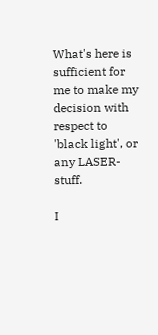What's here is sufficient for me to make my decision with respect to
'black light', or any LASER-stuff.

I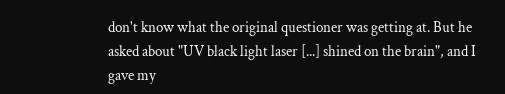don't know what the original questioner was getting at. But he
asked about "UV black light laser [...] shined on the brain", and I
gave my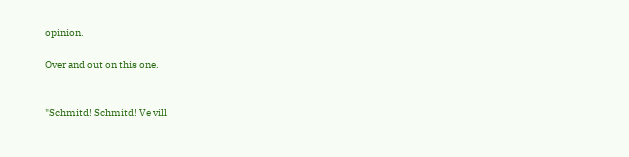opinion.

Over and out on this one.


"Schmitd! Schmitd! Ve vill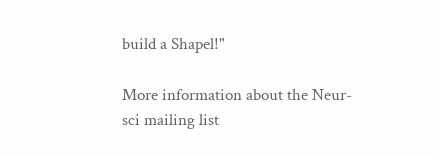build a Shapel!"

More information about the Neur-sci mailing list